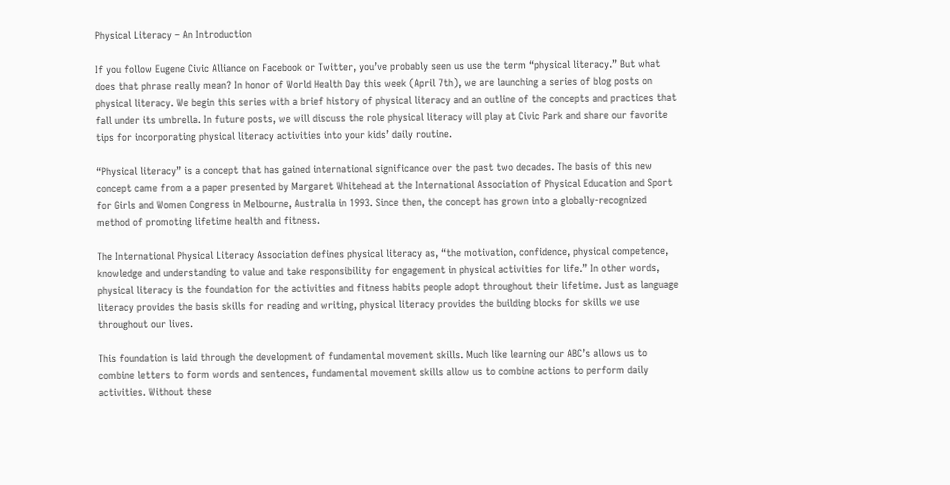Physical Literacy – An Introduction

If you follow Eugene Civic Alliance on Facebook or Twitter, you’ve probably seen us use the term “physical literacy.” But what does that phrase really mean? In honor of World Health Day this week (April 7th), we are launching a series of blog posts on physical literacy. We begin this series with a brief history of physical literacy and an outline of the concepts and practices that fall under its umbrella. In future posts, we will discuss the role physical literacy will play at Civic Park and share our favorite tips for incorporating physical literacy activities into your kids’ daily routine.

“Physical literacy” is a concept that has gained international significance over the past two decades. The basis of this new concept came from a a paper presented by Margaret Whitehead at the International Association of Physical Education and Sport for Girls and Women Congress in Melbourne, Australia in 1993. Since then, the concept has grown into a globally-recognized method of promoting lifetime health and fitness.

The International Physical Literacy Association defines physical literacy as, “the motivation, confidence, physical competence, knowledge and understanding to value and take responsibility for engagement in physical activities for life.” In other words, physical literacy is the foundation for the activities and fitness habits people adopt throughout their lifetime. Just as language literacy provides the basis skills for reading and writing, physical literacy provides the building blocks for skills we use throughout our lives.

This foundation is laid through the development of fundamental movement skills. Much like learning our ABC’s allows us to combine letters to form words and sentences, fundamental movement skills allow us to combine actions to perform daily activities. Without these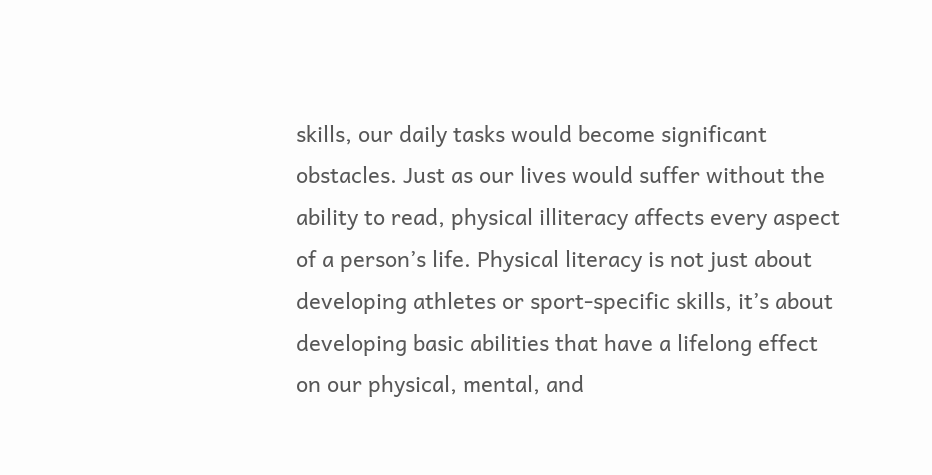skills, our daily tasks would become significant obstacles. Just as our lives would suffer without the ability to read, physical illiteracy affects every aspect of a person’s life. Physical literacy is not just about developing athletes or sport-specific skills, it’s about developing basic abilities that have a lifelong effect on our physical, mental, and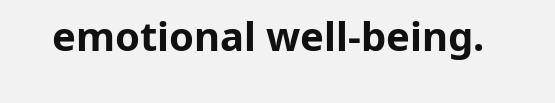emotional well-being.